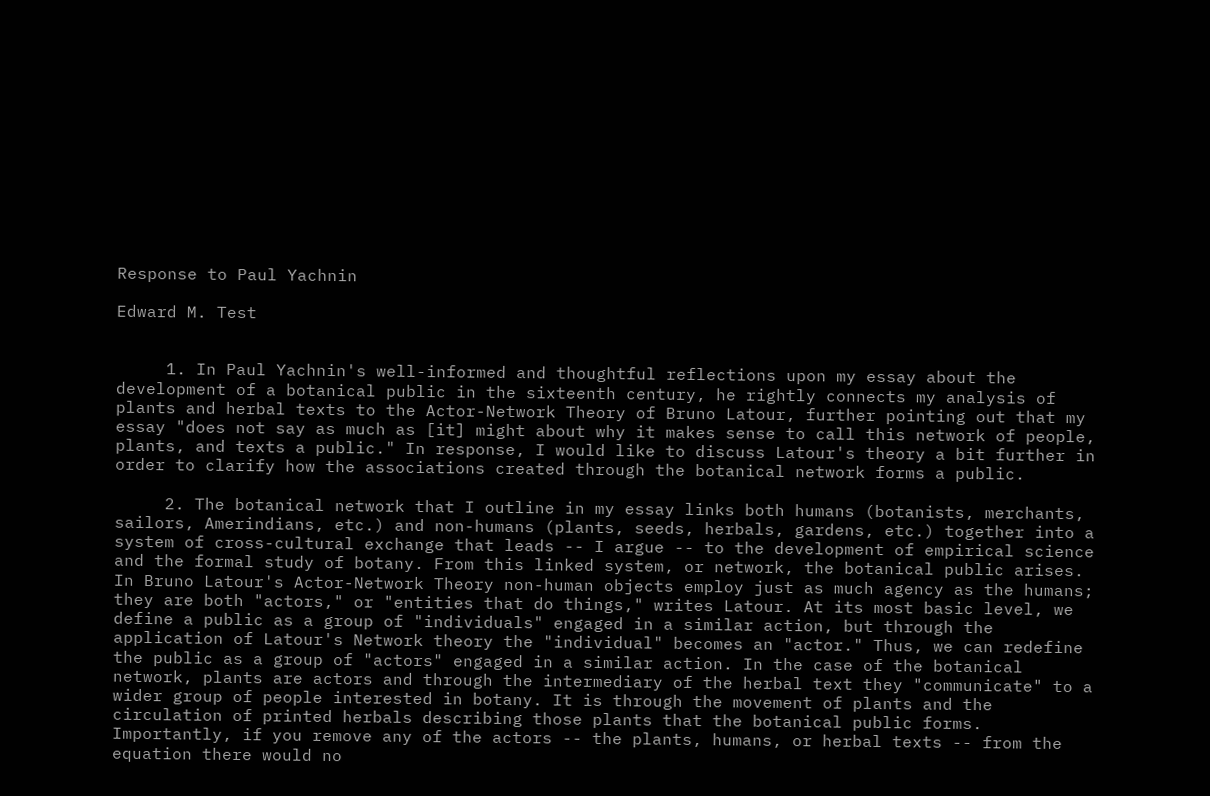Response to Paul Yachnin

Edward M. Test


     1. In Paul Yachnin's well-informed and thoughtful reflections upon my essay about the development of a botanical public in the sixteenth century, he rightly connects my analysis of plants and herbal texts to the Actor-Network Theory of Bruno Latour, further pointing out that my essay "does not say as much as [it] might about why it makes sense to call this network of people, plants, and texts a public." In response, I would like to discuss Latour's theory a bit further in order to clarify how the associations created through the botanical network forms a public.

     2. The botanical network that I outline in my essay links both humans (botanists, merchants, sailors, Amerindians, etc.) and non-humans (plants, seeds, herbals, gardens, etc.) together into a system of cross-cultural exchange that leads -- I argue -- to the development of empirical science and the formal study of botany. From this linked system, or network, the botanical public arises. In Bruno Latour's Actor-Network Theory non-human objects employ just as much agency as the humans; they are both "actors," or "entities that do things," writes Latour. At its most basic level, we define a public as a group of "individuals" engaged in a similar action, but through the application of Latour's Network theory the "individual" becomes an "actor." Thus, we can redefine the public as a group of "actors" engaged in a similar action. In the case of the botanical network, plants are actors and through the intermediary of the herbal text they "communicate" to a wider group of people interested in botany. It is through the movement of plants and the circulation of printed herbals describing those plants that the botanical public forms. Importantly, if you remove any of the actors -- the plants, humans, or herbal texts -- from the equation there would no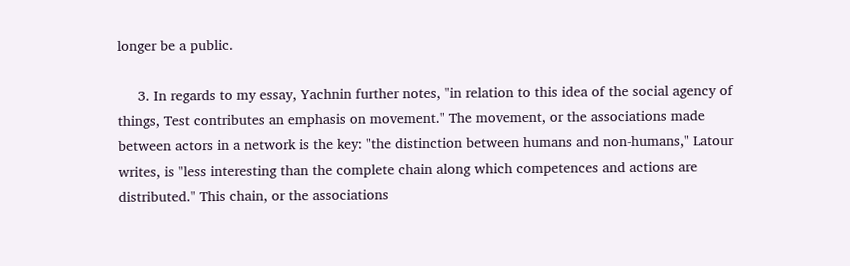longer be a public.

     3. In regards to my essay, Yachnin further notes, "in relation to this idea of the social agency of things, Test contributes an emphasis on movement." The movement, or the associations made between actors in a network is the key: "the distinction between humans and non-humans," Latour writes, is "less interesting than the complete chain along which competences and actions are distributed." This chain, or the associations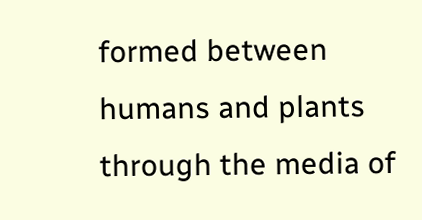formed between humans and plants through the media of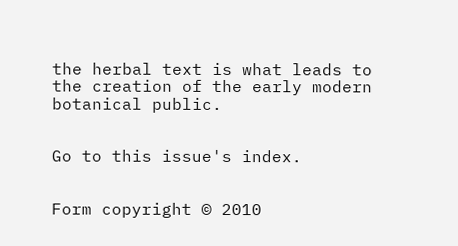the herbal text is what leads to the creation of the early modern botanical public.


Go to this issue's index.


Form copyright © 2010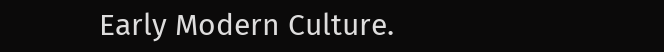Early Modern Culture.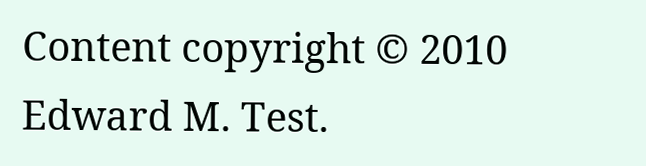Content copyright © 2010 Edward M. Test.